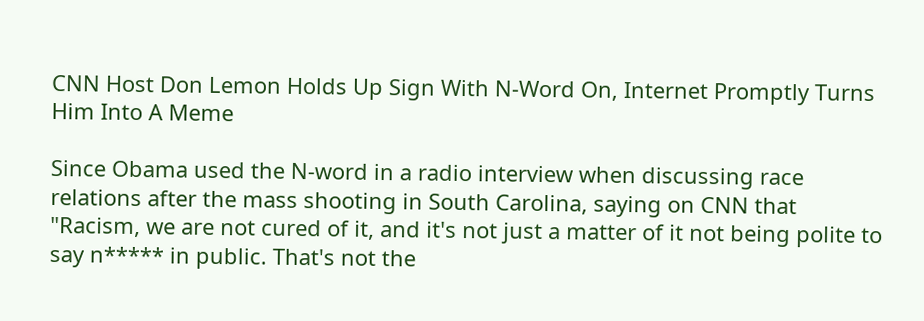CNN Host Don Lemon Holds Up Sign With N-Word On, Internet Promptly Turns Him Into A Meme

Since Obama used the N-word in a radio interview when discussing race relations after the mass shooting in South Carolina, saying on CNN that "Racism, we are not cured of it, and it's not just a matter of it not being polite to say n***** in public. That's not the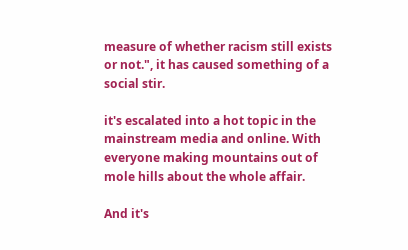measure of whether racism still exists or not.", it has caused something of a social stir.

it's escalated into a hot topic in the mainstream media and online. With everyone making mountains out of mole hills about the whole affair.

And it's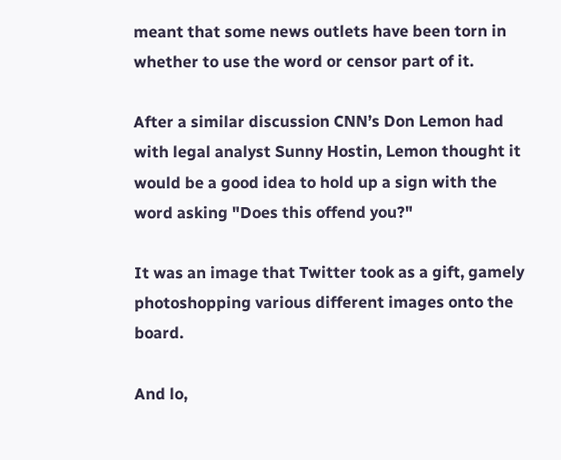meant that some news outlets have been torn in whether to use the word or censor part of it.

After a similar discussion CNN’s Don Lemon had with legal analyst Sunny Hostin, Lemon thought it would be a good idea to hold up a sign with the word asking "Does this offend you?"

It was an image that Twitter took as a gift, gamely photoshopping various different images onto the board.

And lo,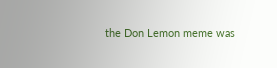the Don Lemon meme was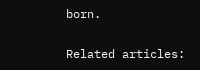born.

Related articles: